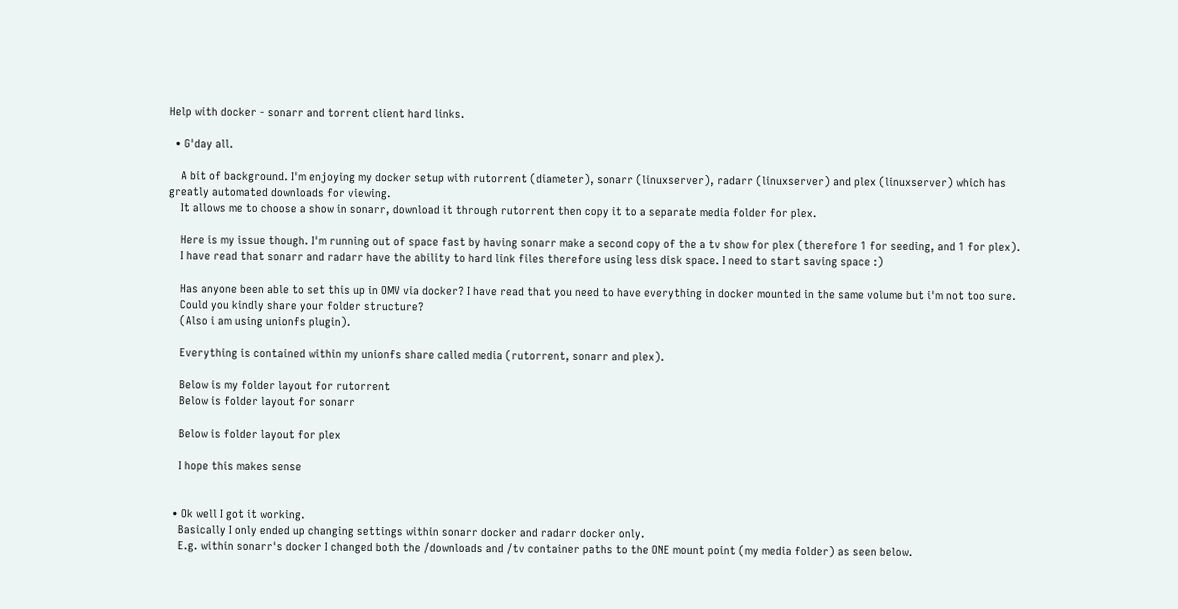Help with docker - sonarr and torrent client hard links.

  • G'day all.

    A bit of background. I'm enjoying my docker setup with rutorrent (diameter), sonarr (linuxserver), radarr (linuxserver) and plex (linuxserver) which has greatly automated downloads for viewing.
    It allows me to choose a show in sonarr, download it through rutorrent then copy it to a separate media folder for plex.

    Here is my issue though. I'm running out of space fast by having sonarr make a second copy of the a tv show for plex (therefore 1 for seeding, and 1 for plex).
    I have read that sonarr and radarr have the ability to hard link files therefore using less disk space. I need to start saving space :)

    Has anyone been able to set this up in OMV via docker? I have read that you need to have everything in docker mounted in the same volume but i'm not too sure.
    Could you kindly share your folder structure?
    (Also i am using unionfs plugin).

    Everything is contained within my unionfs share called media (rutorrent, sonarr and plex).

    Below is my folder layout for rutorrent
    Below is folder layout for sonarr

    Below is folder layout for plex

    I hope this makes sense


  • Ok well I got it working.
    Basically I only ended up changing settings within sonarr docker and radarr docker only.
    E.g. within sonarr's docker I changed both the /downloads and /tv container paths to the ONE mount point (my media folder) as seen below.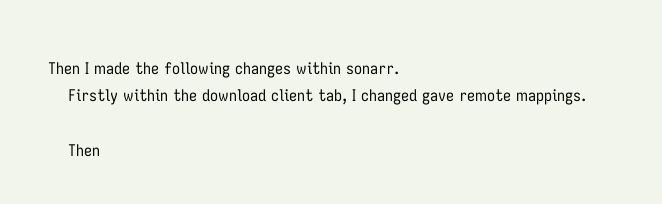Then I made the following changes within sonarr.
    Firstly within the download client tab, I changed gave remote mappings.

    Then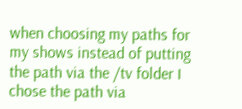when choosing my paths for my shows instead of putting the path via the /tv folder I chose the path via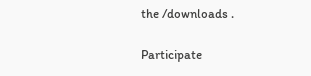the /downloads .

Participate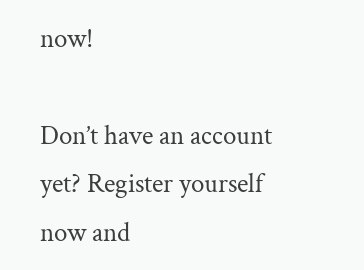now!

Don’t have an account yet? Register yourself now and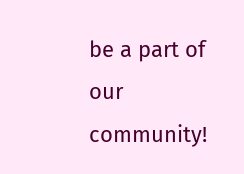be a part of our community!